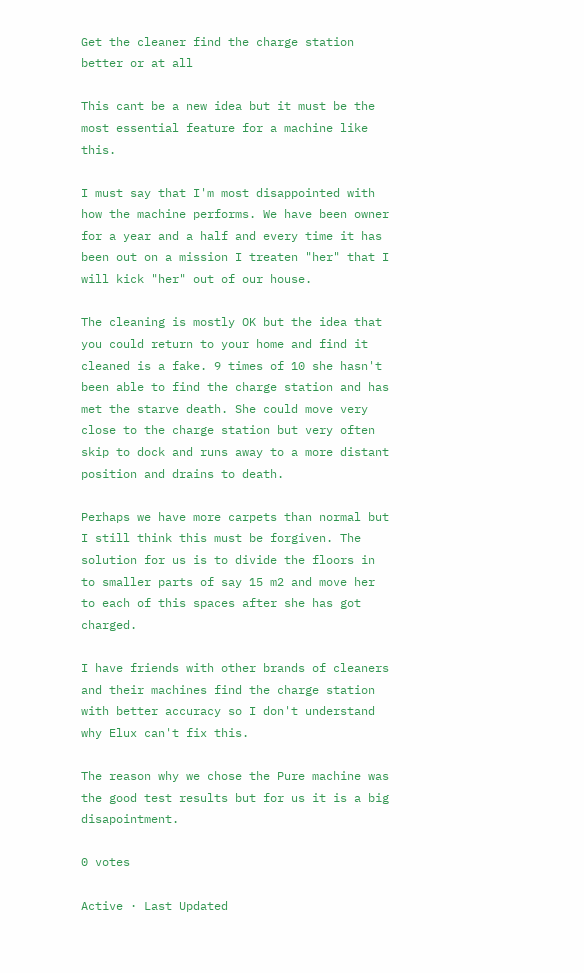Get the cleaner find the charge station better or at all

This cant be a new idea but it must be the most essential feature for a machine like this.

I must say that I'm most disappointed with how the machine performs. We have been owner for a year and a half and every time it has been out on a mission I treaten "her" that I will kick "her" out of our house.

The cleaning is mostly OK but the idea that you could return to your home and find it cleaned is a fake. 9 times of 10 she hasn't been able to find the charge station and has met the starve death. She could move very close to the charge station but very often skip to dock and runs away to a more distant position and drains to death.

Perhaps we have more carpets than normal but I still think this must be forgiven. The solution for us is to divide the floors in to smaller parts of say 15 m2 and move her to each of this spaces after she has got charged.

I have friends with other brands of cleaners and their machines find the charge station with better accuracy so I don't understand why Elux can't fix this.

The reason why we chose the Pure machine was the good test results but for us it is a big disapointment.

0 votes

Active · Last Updated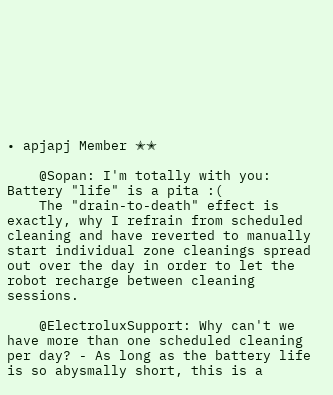• apjapj Member ✭✭

    @Sopan: I'm totally with you: Battery "life" is a pita :(
    The "drain-to-death" effect is exactly, why I refrain from scheduled cleaning and have reverted to manually start individual zone cleanings spread out over the day in order to let the robot recharge between cleaning sessions.

    @ElectroluxSupport: Why can't we have more than one scheduled cleaning per day? - As long as the battery life is so abysmally short, this is a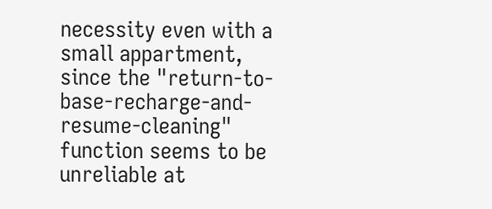necessity even with a small appartment, since the "return-to-base-recharge-and-resume-cleaning" function seems to be unreliable at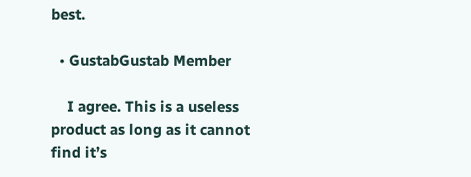best.

  • GustabGustab Member

    I agree. This is a useless product as long as it cannot find it’s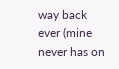way back ever (mine never has on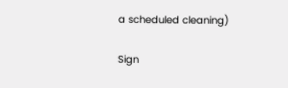a scheduled cleaning)

Sign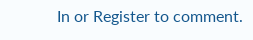In or Register to comment.